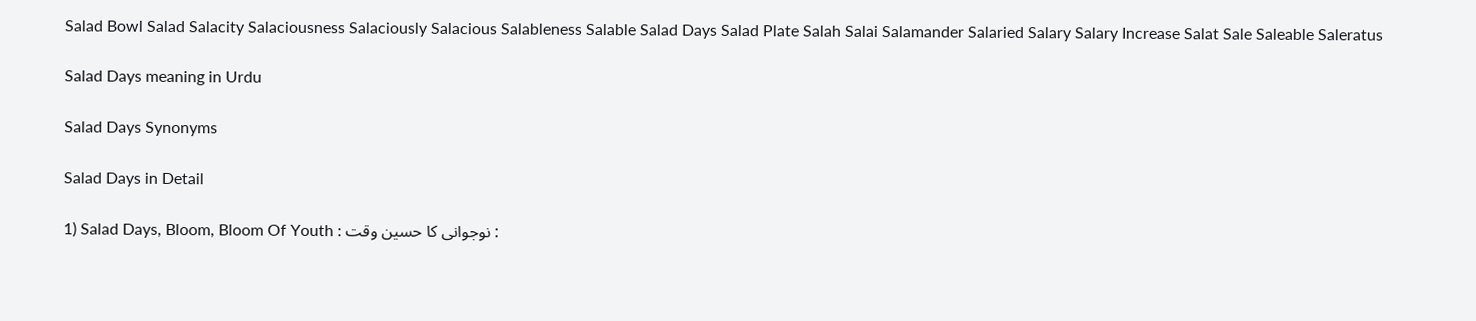Salad Bowl Salad Salacity Salaciousness Salaciously Salacious Salableness Salable Salad Days Salad Plate Salah Salai Salamander Salaried Salary Salary Increase Salat Sale Saleable Saleratus

Salad Days meaning in Urdu

Salad Days Synonyms

Salad Days in Detail

1) Salad Days, Bloom, Bloom Of Youth : نوجوانی کا حسین وقت :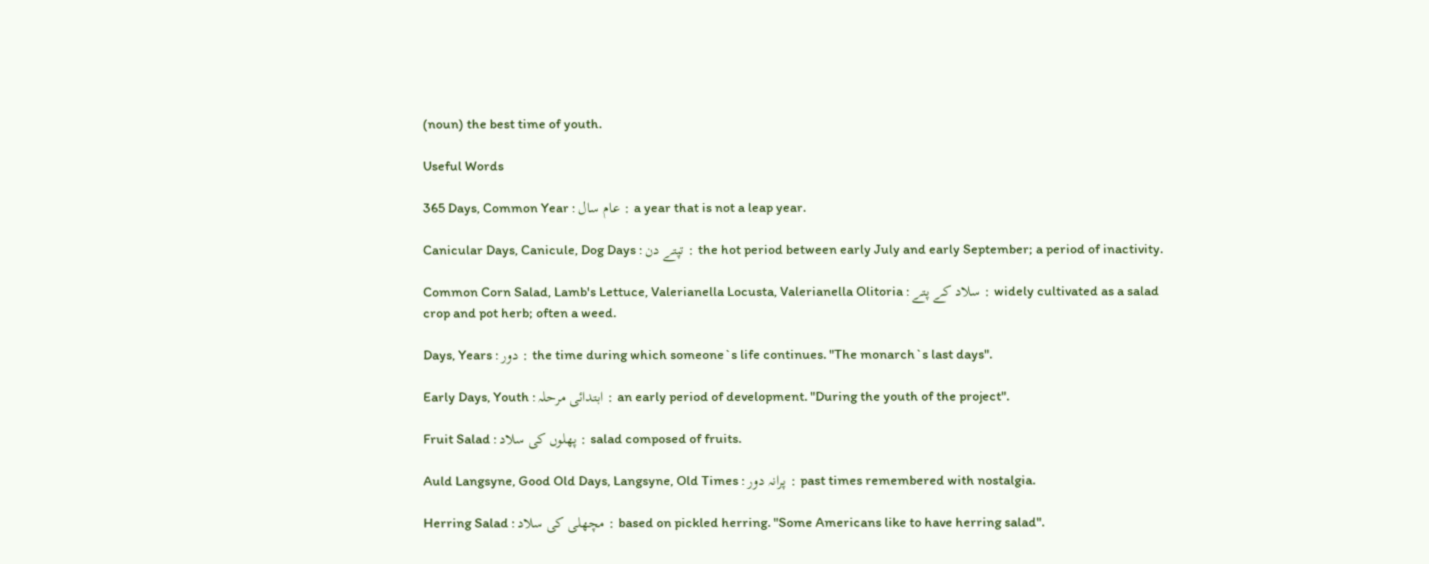(noun) the best time of youth.

Useful Words

365 Days, Common Year : عام سال : a year that is not a leap year.

Canicular Days, Canicule, Dog Days : تپتے دن : the hot period between early July and early September; a period of inactivity.

Common Corn Salad, Lamb's Lettuce, Valerianella Locusta, Valerianella Olitoria : سلاد کے پتے : widely cultivated as a salad crop and pot herb; often a weed.

Days, Years : دور : the time during which someone`s life continues. "The monarch`s last days".

Early Days, Youth : ابتدائی مرحلہ : an early period of development. "During the youth of the project".

Fruit Salad : پھلوں کی سلاد : salad composed of fruits.

Auld Langsyne, Good Old Days, Langsyne, Old Times : پرانہ دور : past times remembered with nostalgia.

Herring Salad : مچھلی کی سلاد : based on pickled herring. "Some Americans like to have herring salad".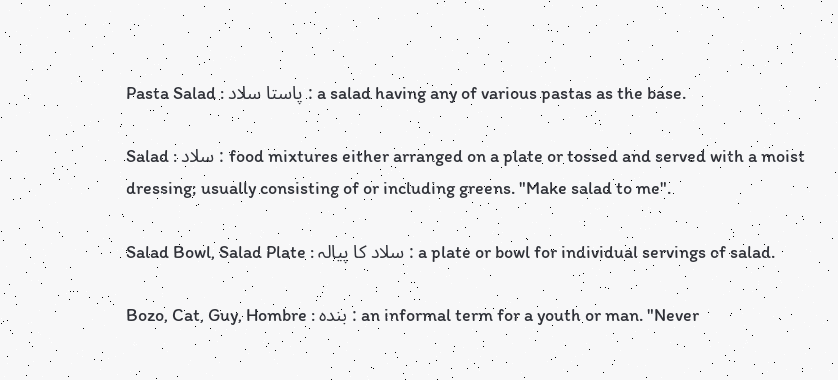Pasta Salad : پاستا سلاد : a salad having any of various pastas as the base.

Salad : سلاد : food mixtures either arranged on a plate or tossed and served with a moist dressing; usually consisting of or including greens. "Make salad to me".

Salad Bowl, Salad Plate : سلاد کا پیالہ : a plate or bowl for individual servings of salad.

Bozo, Cat, Guy, Hombre : بندہ : an informal term for a youth or man. "Never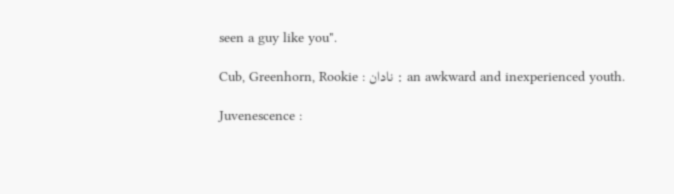seen a guy like you".

Cub, Greenhorn, Rookie : نادان : an awkward and inexperienced youth.

Juvenescence :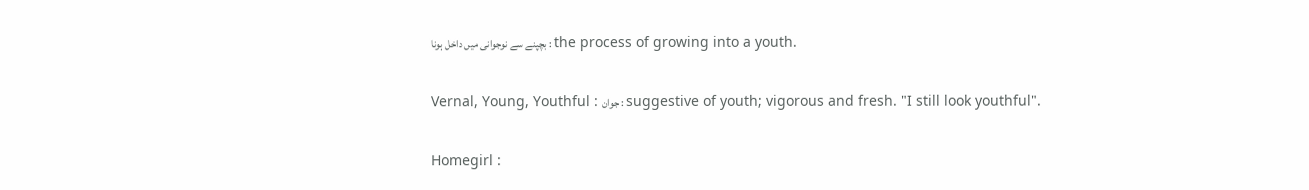بچپنے سے نوجوانی میں داخل ہونا : the process of growing into a youth.

Vernal, Young, Youthful : جوان : suggestive of youth; vigorous and fresh. "I still look youthful".

Homegirl :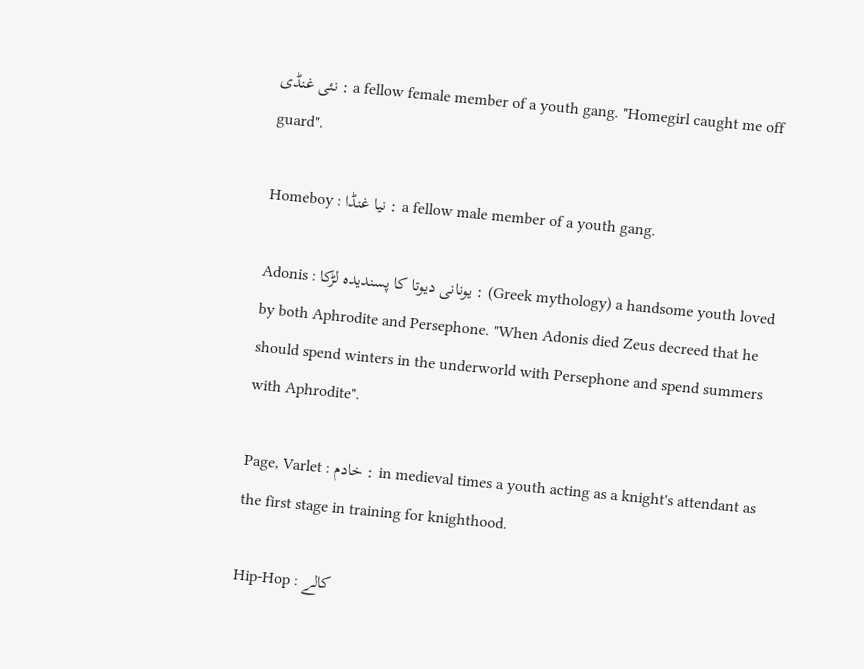نئی غنڈی : a fellow female member of a youth gang. "Homegirl caught me off guard".

Homeboy : نیا غنڈا : a fellow male member of a youth gang.

Adonis : یونانی دیوتا کا پسندیدہ لڑکا : (Greek mythology) a handsome youth loved by both Aphrodite and Persephone. "When Adonis died Zeus decreed that he should spend winters in the underworld with Persephone and spend summers with Aphrodite".

Page, Varlet : خادم : in medieval times a youth acting as a knight's attendant as the first stage in training for knighthood.

Hip-Hop : کالے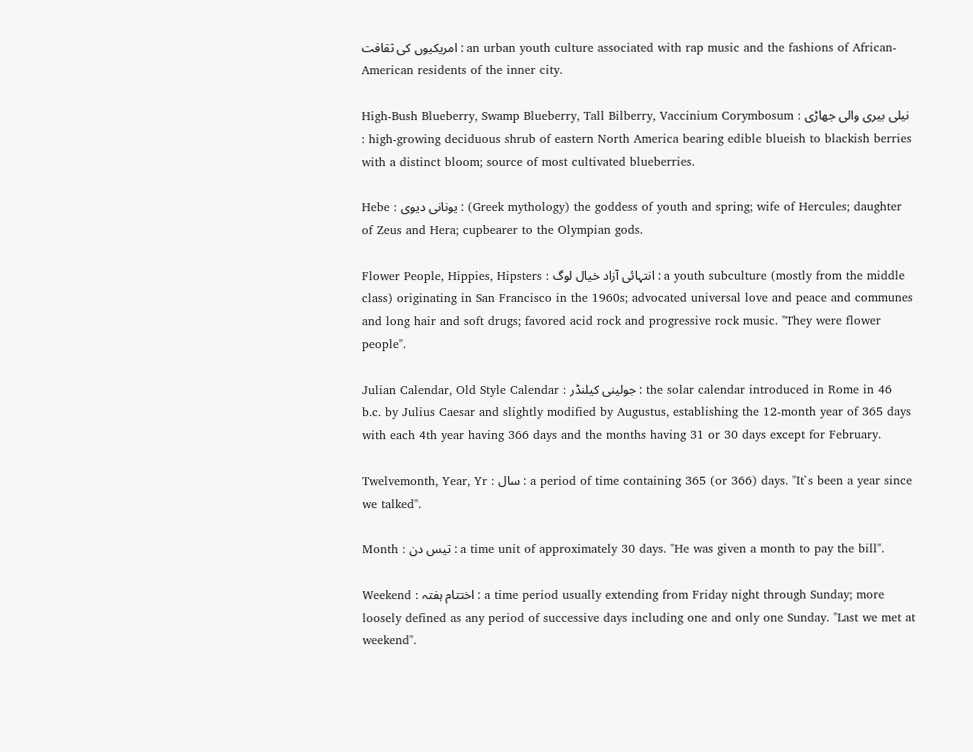امریکیوں کی ثقافت : an urban youth culture associated with rap music and the fashions of African-American residents of the inner city.

High-Bush Blueberry, Swamp Blueberry, Tall Bilberry, Vaccinium Corymbosum : نیلی بیری والی جھاڑی : high-growing deciduous shrub of eastern North America bearing edible blueish to blackish berries with a distinct bloom; source of most cultivated blueberries.

Hebe : یونانی دیوی : (Greek mythology) the goddess of youth and spring; wife of Hercules; daughter of Zeus and Hera; cupbearer to the Olympian gods.

Flower People, Hippies, Hipsters : انتہائی آزاد خیال لوگ : a youth subculture (mostly from the middle class) originating in San Francisco in the 1960s; advocated universal love and peace and communes and long hair and soft drugs; favored acid rock and progressive rock music. "They were flower people".

Julian Calendar, Old Style Calendar : جولینی کیلنڈر : the solar calendar introduced in Rome in 46 b.c. by Julius Caesar and slightly modified by Augustus, establishing the 12-month year of 365 days with each 4th year having 366 days and the months having 31 or 30 days except for February.

Twelvemonth, Year, Yr : سال : a period of time containing 365 (or 366) days. "It`s been a year since we talked".

Month : تیس دن : a time unit of approximately 30 days. "He was given a month to pay the bill".

Weekend : اختتام ہفتہ : a time period usually extending from Friday night through Sunday; more loosely defined as any period of successive days including one and only one Sunday. "Last we met at weekend".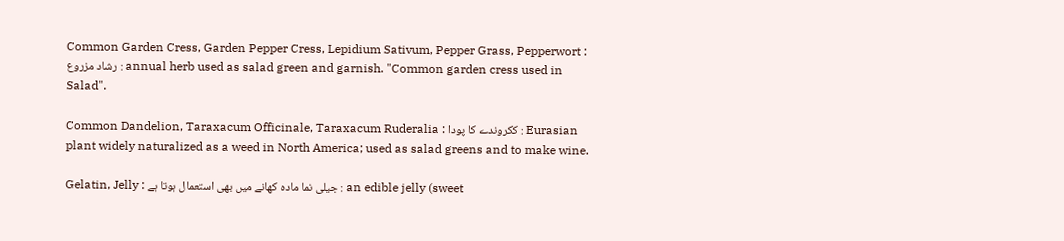Common Garden Cress, Garden Pepper Cress, Lepidium Sativum, Pepper Grass, Pepperwort : رشاد مزروع : annual herb used as salad green and garnish. "Common garden cress used in Salad".

Common Dandelion, Taraxacum Officinale, Taraxacum Ruderalia : ککروندے کا پودا : Eurasian plant widely naturalized as a weed in North America; used as salad greens and to make wine.

Gelatin, Jelly : جیلی نما مادہ کھانے میں بھی استعمال ہوتا ہے : an edible jelly (sweet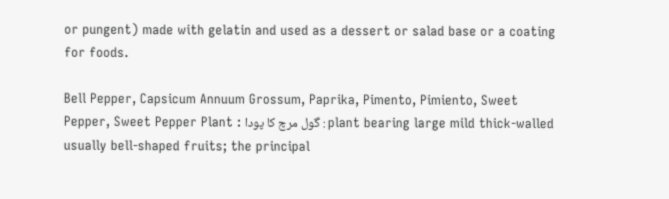or pungent) made with gelatin and used as a dessert or salad base or a coating for foods.

Bell Pepper, Capsicum Annuum Grossum, Paprika, Pimento, Pimiento, Sweet Pepper, Sweet Pepper Plant : گول مرچ کا پودا : plant bearing large mild thick-walled usually bell-shaped fruits; the principal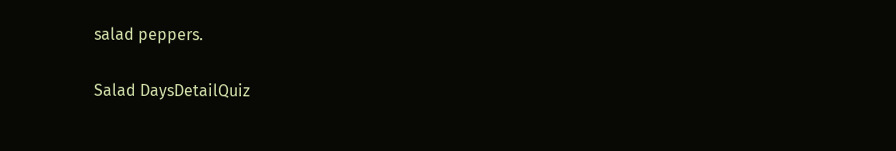salad peppers.

Salad DaysDetailQuiz